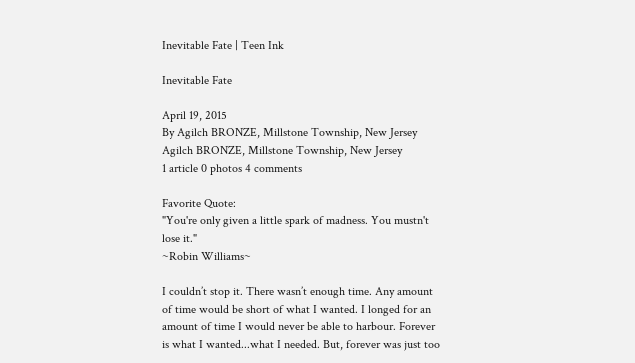Inevitable Fate | Teen Ink

Inevitable Fate

April 19, 2015
By Agilch BRONZE, Millstone Township, New Jersey
Agilch BRONZE, Millstone Township, New Jersey
1 article 0 photos 4 comments

Favorite Quote:
"You're only given a little spark of madness. You mustn't lose it."
~Robin Williams~

I couldn’t stop it. There wasn’t enough time. Any amount of time would be short of what I wanted. I longed for an amount of time I would never be able to harbour. Forever is what I wanted...what I needed. But, forever was just too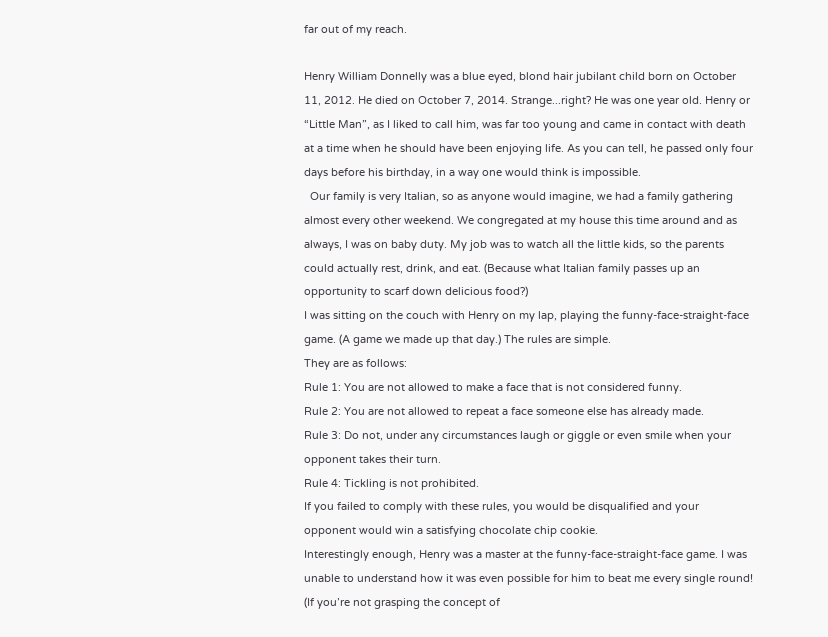far out of my reach.

Henry William Donnelly was a blue eyed, blond hair jubilant child born on October 11, 2012. He died on October 7, 2014. Strange...right? He was one year old. Henry or “Little Man”, as I liked to call him, was far too young and came in contact with death at a time when he should have been enjoying life. As you can tell, he passed only four days before his birthday, in a way one would think is impossible.
  Our family is very Italian, so as anyone would imagine, we had a family gathering almost every other weekend. We congregated at my house this time around and as always, I was on baby duty. My job was to watch all the little kids, so the parents could actually rest, drink, and eat. (Because what Italian family passes up an opportunity to scarf down delicious food?)
I was sitting on the couch with Henry on my lap, playing the funny-face-straight-face game. (A game we made up that day.) The rules are simple.
They are as follows:
Rule 1: You are not allowed to make a face that is not considered funny.
Rule 2: You are not allowed to repeat a face someone else has already made.
Rule 3: Do not, under any circumstances laugh or giggle or even smile when your opponent takes their turn.
Rule 4: Tickling is not prohibited.
If you failed to comply with these rules, you would be disqualified and your opponent would win a satisfying chocolate chip cookie.
Interestingly enough, Henry was a master at the funny-face-straight-face game. I was unable to understand how it was even possible for him to beat me every single round! (If you’re not grasping the concept of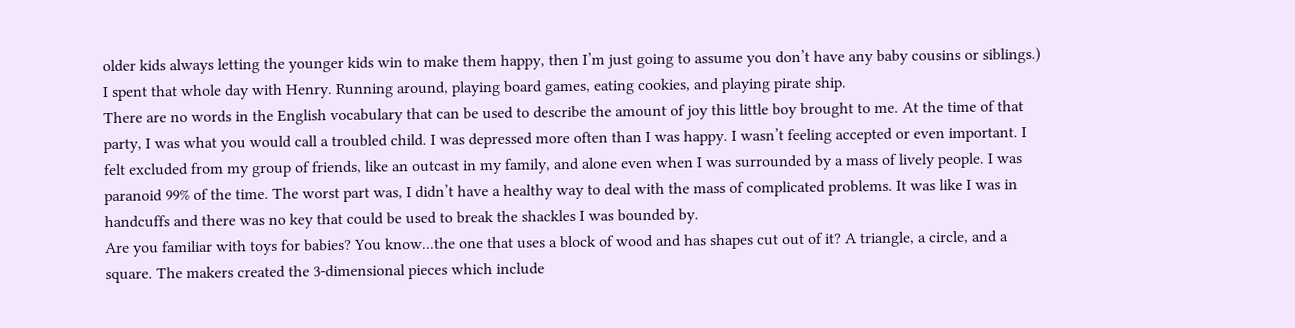older kids always letting the younger kids win to make them happy, then I’m just going to assume you don’t have any baby cousins or siblings.)
I spent that whole day with Henry. Running around, playing board games, eating cookies, and playing pirate ship.
There are no words in the English vocabulary that can be used to describe the amount of joy this little boy brought to me. At the time of that party, I was what you would call a troubled child. I was depressed more often than I was happy. I wasn’t feeling accepted or even important. I felt excluded from my group of friends, like an outcast in my family, and alone even when I was surrounded by a mass of lively people. I was paranoid 99% of the time. The worst part was, I didn’t have a healthy way to deal with the mass of complicated problems. It was like I was in handcuffs and there was no key that could be used to break the shackles I was bounded by.
Are you familiar with toys for babies? You know...the one that uses a block of wood and has shapes cut out of it? A triangle, a circle, and a square. The makers created the 3-dimensional pieces which include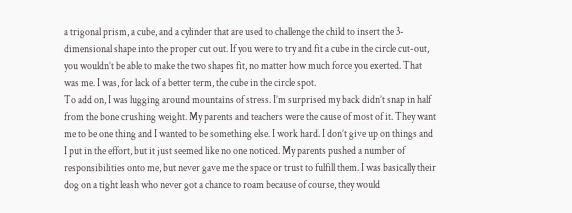a trigonal prism, a cube, and a cylinder that are used to challenge the child to insert the 3-dimensional shape into the proper cut out. If you were to try and fit a cube in the circle cut-out, you wouldn’t be able to make the two shapes fit, no matter how much force you exerted. That was me. I was, for lack of a better term, the cube in the circle spot.
To add on, I was lugging around mountains of stress. I’m surprised my back didn’t snap in half from the bone crushing weight. My parents and teachers were the cause of most of it. They want me to be one thing and I wanted to be something else. I work hard. I don’t give up on things and I put in the effort, but it just seemed like no one noticed. My parents pushed a number of responsibilities onto me, but never gave me the space or trust to fulfill them. I was basically their dog on a tight leash who never got a chance to roam because of course, they would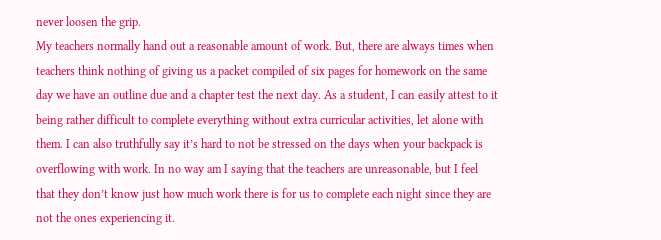never loosen the grip.
My teachers normally hand out a reasonable amount of work. But, there are always times when teachers think nothing of giving us a packet compiled of six pages for homework on the same day we have an outline due and a chapter test the next day. As a student, I can easily attest to it being rather difficult to complete everything without extra curricular activities, let alone with them. I can also truthfully say it’s hard to not be stressed on the days when your backpack is overflowing with work. In no way am I saying that the teachers are unreasonable, but I feel that they don’t know just how much work there is for us to complete each night since they are not the ones experiencing it.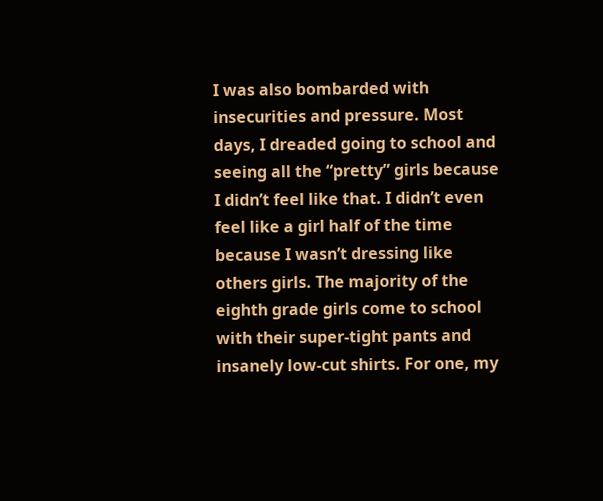I was also bombarded with insecurities and pressure. Most days, I dreaded going to school and seeing all the “pretty” girls because I didn’t feel like that. I didn’t even feel like a girl half of the time because I wasn’t dressing like others girls. The majority of the eighth grade girls come to school with their super-tight pants and insanely low-cut shirts. For one, my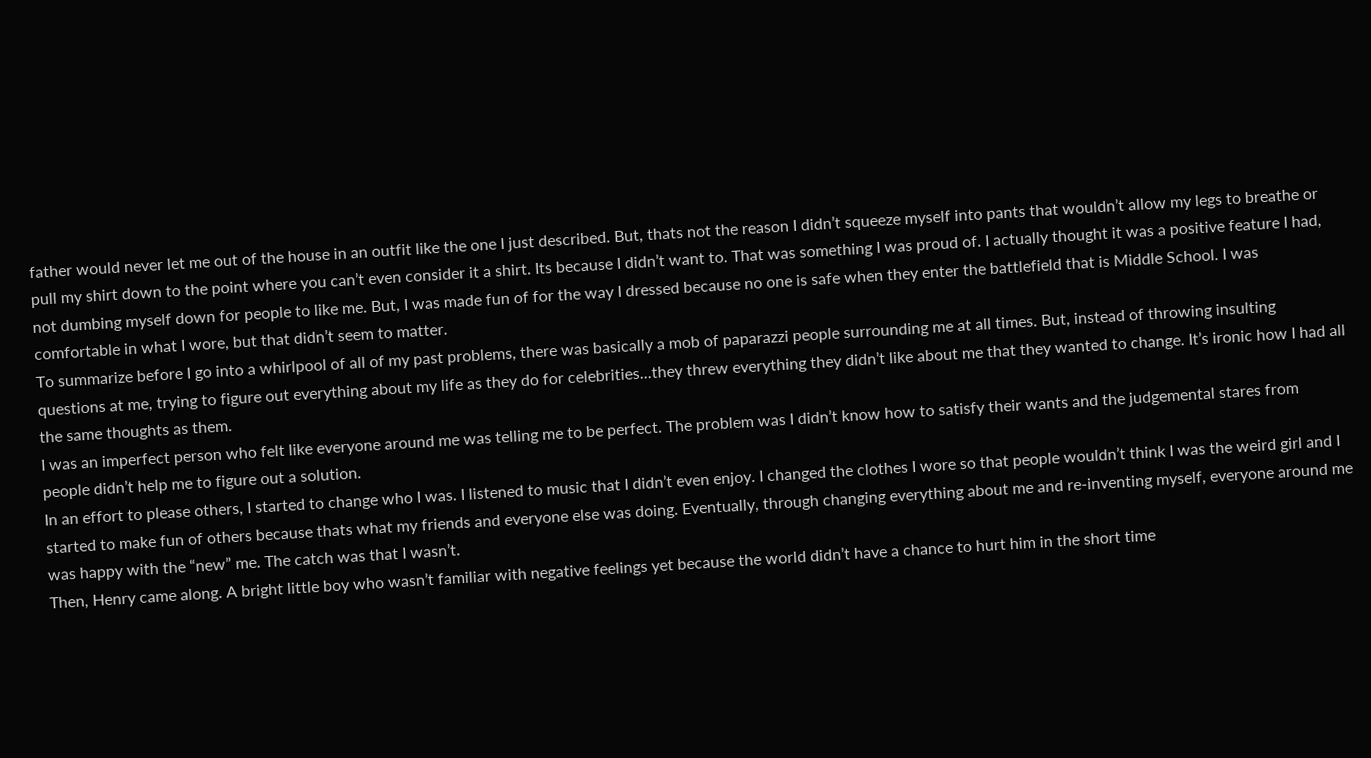father would never let me out of the house in an outfit like the one I just described. But, thats not the reason I didn’t squeeze myself into pants that wouldn’t allow my legs to breathe or pull my shirt down to the point where you can’t even consider it a shirt. Its because I didn’t want to. That was something I was proud of. I actually thought it was a positive feature I had, not dumbing myself down for people to like me. But, I was made fun of for the way I dressed because no one is safe when they enter the battlefield that is Middle School. I was comfortable in what I wore, but that didn’t seem to matter.
To summarize before I go into a whirlpool of all of my past problems, there was basically a mob of paparazzi people surrounding me at all times. But, instead of throwing insulting questions at me, trying to figure out everything about my life as they do for celebrities...they threw everything they didn’t like about me that they wanted to change. It’s ironic how I had all the same thoughts as them.
I was an imperfect person who felt like everyone around me was telling me to be perfect. The problem was I didn’t know how to satisfy their wants and the judgemental stares from people didn’t help me to figure out a solution.
In an effort to please others, I started to change who I was. I listened to music that I didn’t even enjoy. I changed the clothes I wore so that people wouldn’t think I was the weird girl and I started to make fun of others because thats what my friends and everyone else was doing. Eventually, through changing everything about me and re-inventing myself, everyone around me was happy with the “new” me. The catch was that I wasn’t.
Then, Henry came along. A bright little boy who wasn’t familiar with negative feelings yet because the world didn’t have a chance to hurt him in the short time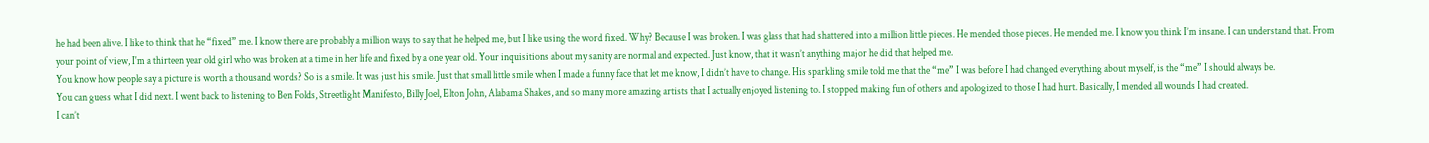he had been alive. I like to think that he “fixed” me. I know there are probably a million ways to say that he helped me, but I like using the word fixed. Why? Because I was broken. I was glass that had shattered into a million little pieces. He mended those pieces. He mended me. I know you think I’m insane. I can understand that. From your point of view, I'm a thirteen year old girl who was broken at a time in her life and fixed by a one year old. Your inquisitions about my sanity are normal and expected. Just know, that it wasn’t anything major he did that helped me.
You know how people say a picture is worth a thousand words? So is a smile. It was just his smile. Just that small little smile when I made a funny face that let me know, I didn’t have to change. His sparkling smile told me that the “me” I was before I had changed everything about myself, is the “me” I should always be.
You can guess what I did next. I went back to listening to Ben Folds, Streetlight Manifesto, Billy Joel, Elton John, Alabama Shakes, and so many more amazing artists that I actually enjoyed listening to. I stopped making fun of others and apologized to those I had hurt. Basically, I mended all wounds I had created.
I can’t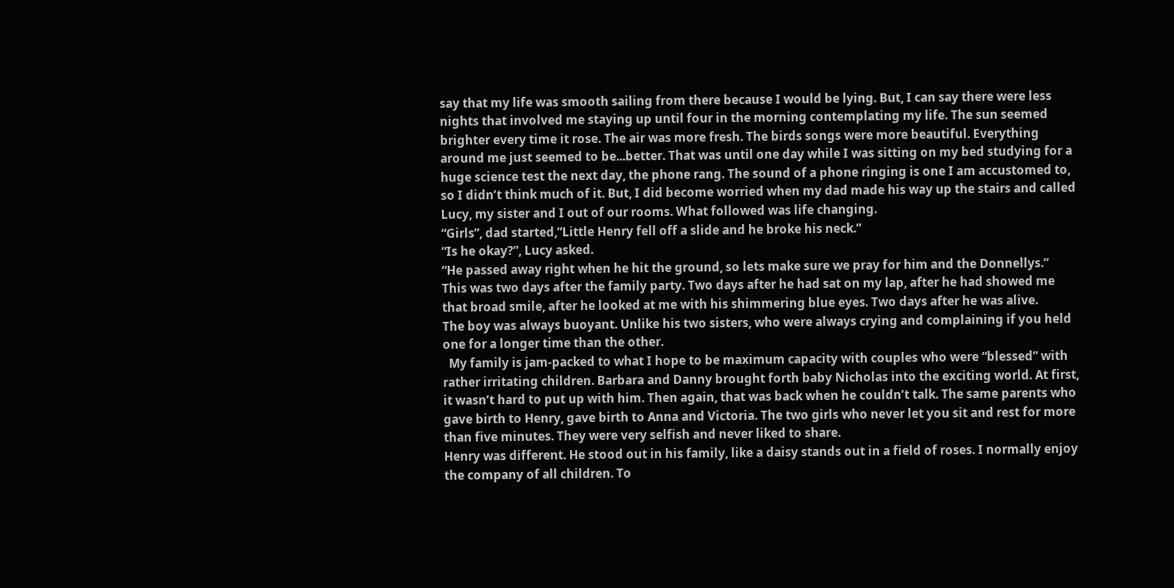say that my life was smooth sailing from there because I would be lying. But, I can say there were less nights that involved me staying up until four in the morning contemplating my life. The sun seemed brighter every time it rose. The air was more fresh. The birds songs were more beautiful. Everything around me just seemed to be...better. That was until one day while I was sitting on my bed studying for a huge science test the next day, the phone rang. The sound of a phone ringing is one I am accustomed to, so I didn’t think much of it. But, I did become worried when my dad made his way up the stairs and called Lucy, my sister and I out of our rooms. What followed was life changing.
“Girls”, dad started,”Little Henry fell off a slide and he broke his neck.”
“Is he okay?”, Lucy asked.
“He passed away right when he hit the ground, so lets make sure we pray for him and the Donnellys.”
This was two days after the family party. Two days after he had sat on my lap, after he had showed me that broad smile, after he looked at me with his shimmering blue eyes. Two days after he was alive.
The boy was always buoyant. Unlike his two sisters, who were always crying and complaining if you held one for a longer time than the other.
  My family is jam-packed to what I hope to be maximum capacity with couples who were “blessed” with rather irritating children. Barbara and Danny brought forth baby Nicholas into the exciting world. At first, it wasn’t hard to put up with him. Then again, that was back when he couldn’t talk. The same parents who gave birth to Henry, gave birth to Anna and Victoria. The two girls who never let you sit and rest for more than five minutes. They were very selfish and never liked to share.
Henry was different. He stood out in his family, like a daisy stands out in a field of roses. I normally enjoy the company of all children. To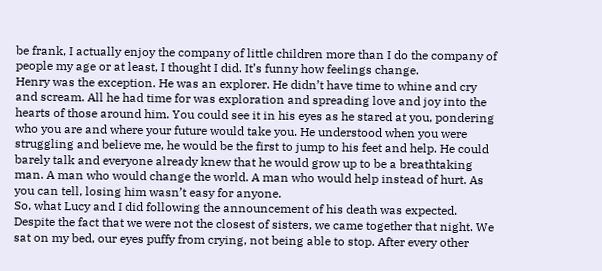be frank, I actually enjoy the company of little children more than I do the company of people my age or at least, I thought I did. It’s funny how feelings change.
Henry was the exception. He was an explorer. He didn’t have time to whine and cry and scream. All he had time for was exploration and spreading love and joy into the hearts of those around him. You could see it in his eyes as he stared at you, pondering who you are and where your future would take you. He understood when you were struggling and believe me, he would be the first to jump to his feet and help. He could barely talk and everyone already knew that he would grow up to be a breathtaking man. A man who would change the world. A man who would help instead of hurt. As you can tell, losing him wasn’t easy for anyone.
So, what Lucy and I did following the announcement of his death was expected. Despite the fact that we were not the closest of sisters, we came together that night. We sat on my bed, our eyes puffy from crying, not being able to stop. After every other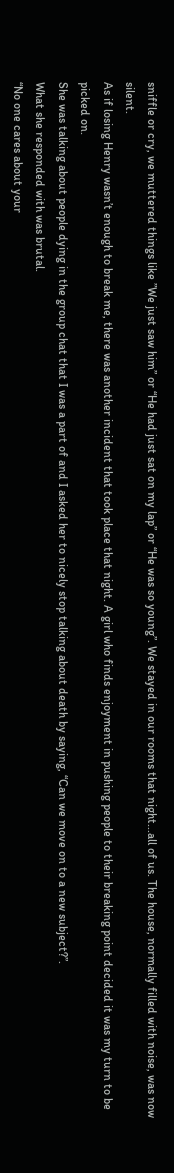sniffle or cry, we muttered things like ”We just saw him” or “He had just sat on my lap” or “He was so young”. We stayed in our rooms that night...all of us. The house, normally filled with noise, was now silent.
As if losing Henry wasn’t enough to break me, there was another incident that took place that night. A girl who finds enjoyment in pushing people to their breaking point decided it was my turn to be picked on.
She was talking about people dying in the group chat that I was a part of and I asked her to nicely stop talking about death by saying, “Can we move on to a new subject?”.
What she responded with was brutal.
“No one cares about your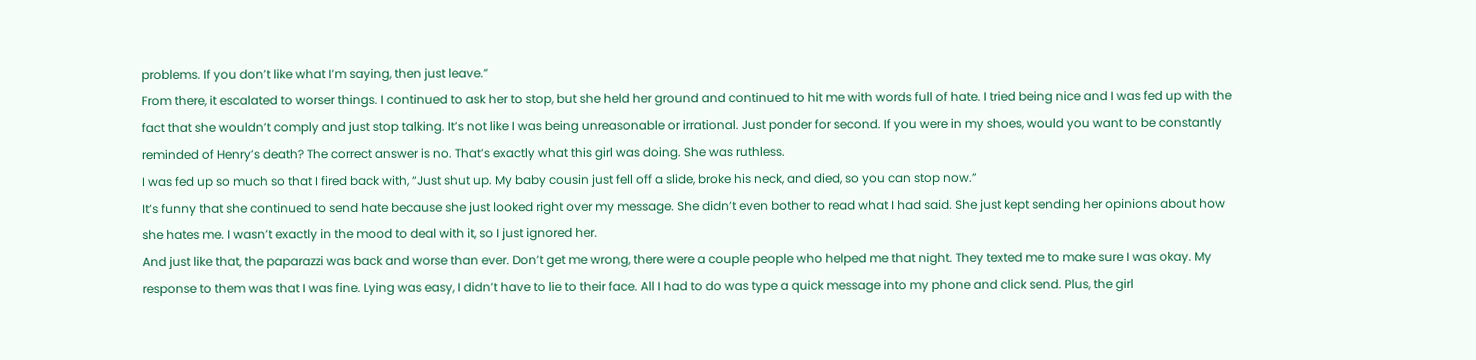problems. If you don’t like what I’m saying, then just leave.”
From there, it escalated to worser things. I continued to ask her to stop, but she held her ground and continued to hit me with words full of hate. I tried being nice and I was fed up with the fact that she wouldn’t comply and just stop talking. It’s not like I was being unreasonable or irrational. Just ponder for second. If you were in my shoes, would you want to be constantly reminded of Henry’s death? The correct answer is no. That’s exactly what this girl was doing. She was ruthless.
I was fed up so much so that I fired back with, “Just shut up. My baby cousin just fell off a slide, broke his neck, and died, so you can stop now.”
It’s funny that she continued to send hate because she just looked right over my message. She didn’t even bother to read what I had said. She just kept sending her opinions about how she hates me. I wasn’t exactly in the mood to deal with it, so I just ignored her.
And just like that, the paparazzi was back and worse than ever. Don’t get me wrong, there were a couple people who helped me that night. They texted me to make sure I was okay. My response to them was that I was fine. Lying was easy, I didn’t have to lie to their face. All I had to do was type a quick message into my phone and click send. Plus, the girl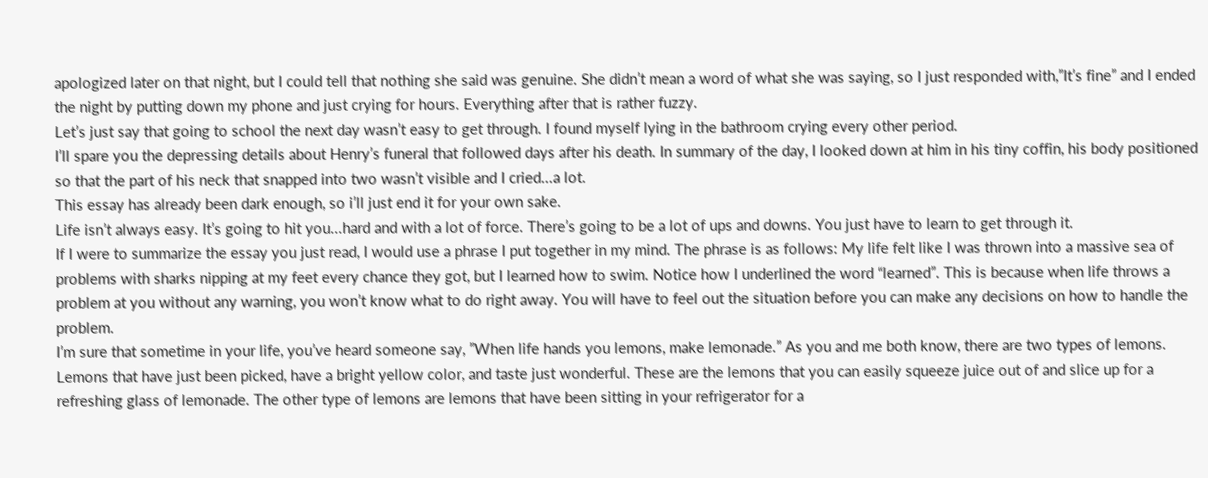apologized later on that night, but I could tell that nothing she said was genuine. She didn’t mean a word of what she was saying, so I just responded with,”It’s fine” and I ended the night by putting down my phone and just crying for hours. Everything after that is rather fuzzy.
Let’s just say that going to school the next day wasn’t easy to get through. I found myself lying in the bathroom crying every other period.
I’ll spare you the depressing details about Henry’s funeral that followed days after his death. In summary of the day, I looked down at him in his tiny coffin, his body positioned so that the part of his neck that snapped into two wasn’t visible and I cried...a lot.
This essay has already been dark enough, so i’ll just end it for your own sake.
Life isn’t always easy. It’s going to hit you...hard and with a lot of force. There’s going to be a lot of ups and downs. You just have to learn to get through it.
If I were to summarize the essay you just read, I would use a phrase I put together in my mind. The phrase is as follows: My life felt like I was thrown into a massive sea of problems with sharks nipping at my feet every chance they got, but I learned how to swim. Notice how I underlined the word “learned”. This is because when life throws a problem at you without any warning, you won’t know what to do right away. You will have to feel out the situation before you can make any decisions on how to handle the problem.
I’m sure that sometime in your life, you’ve heard someone say, ”When life hands you lemons, make lemonade.” As you and me both know, there are two types of lemons. Lemons that have just been picked, have a bright yellow color, and taste just wonderful. These are the lemons that you can easily squeeze juice out of and slice up for a refreshing glass of lemonade. The other type of lemons are lemons that have been sitting in your refrigerator for a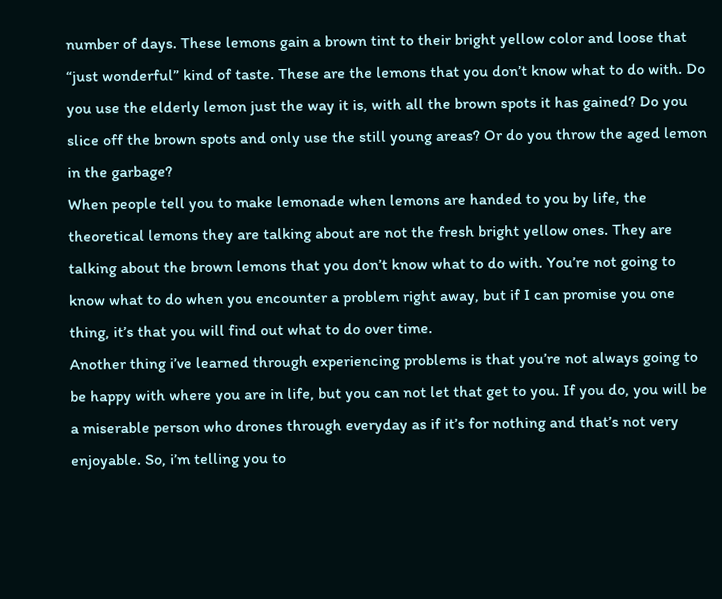number of days. These lemons gain a brown tint to their bright yellow color and loose that “just wonderful” kind of taste. These are the lemons that you don’t know what to do with. Do you use the elderly lemon just the way it is, with all the brown spots it has gained? Do you slice off the brown spots and only use the still young areas? Or do you throw the aged lemon in the garbage?
When people tell you to make lemonade when lemons are handed to you by life, the theoretical lemons they are talking about are not the fresh bright yellow ones. They are talking about the brown lemons that you don’t know what to do with. You’re not going to know what to do when you encounter a problem right away, but if I can promise you one thing, it’s that you will find out what to do over time.
Another thing i’ve learned through experiencing problems is that you’re not always going to be happy with where you are in life, but you can not let that get to you. If you do, you will be a miserable person who drones through everyday as if it’s for nothing and that’s not very enjoyable. So, i’m telling you to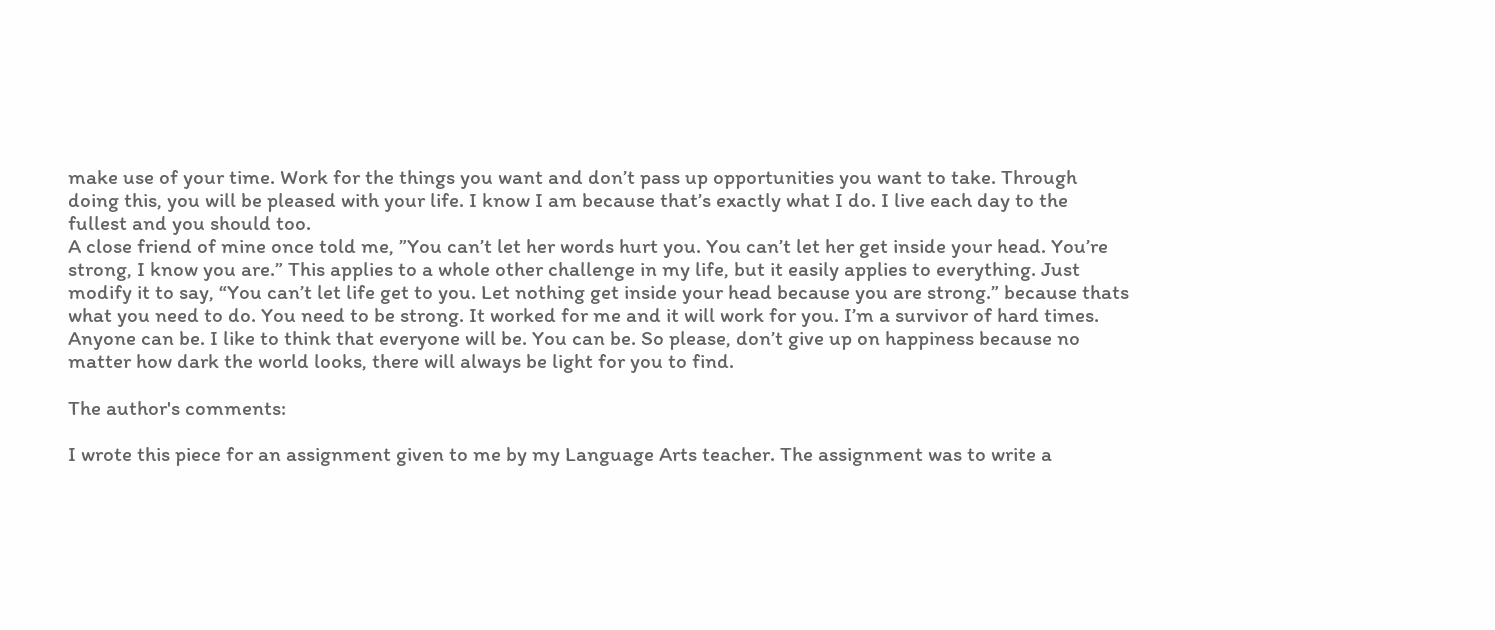make use of your time. Work for the things you want and don’t pass up opportunities you want to take. Through doing this, you will be pleased with your life. I know I am because that’s exactly what I do. I live each day to the fullest and you should too.
A close friend of mine once told me, ”You can’t let her words hurt you. You can’t let her get inside your head. You’re strong, I know you are.” This applies to a whole other challenge in my life, but it easily applies to everything. Just modify it to say, “You can’t let life get to you. Let nothing get inside your head because you are strong.” because thats what you need to do. You need to be strong. It worked for me and it will work for you. I’m a survivor of hard times. Anyone can be. I like to think that everyone will be. You can be. So please, don’t give up on happiness because no matter how dark the world looks, there will always be light for you to find.

The author's comments:

I wrote this piece for an assignment given to me by my Language Arts teacher. The assignment was to write a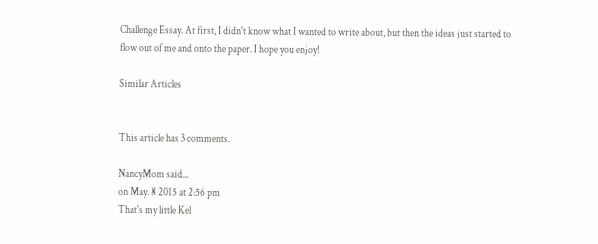Challenge Essay. At first, I didn't know what I wanted to write about, but then the ideas just started to flow out of me and onto the paper. I hope you enjoy!

Similar Articles


This article has 3 comments.

NancyMom said...
on May. 8 2015 at 2:56 pm
That's my little Kel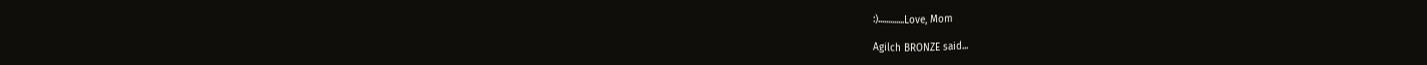:).............Love, Mom

Agilch BRONZE said...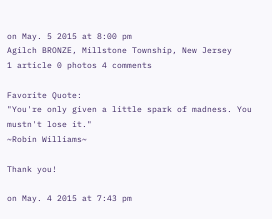on May. 5 2015 at 8:00 pm
Agilch BRONZE, Millstone Township, New Jersey
1 article 0 photos 4 comments

Favorite Quote:
"You're only given a little spark of madness. You mustn't lose it."
~Robin Williams~

Thank you!

on May. 4 2015 at 7:43 pm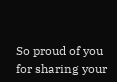So proud of you for sharing your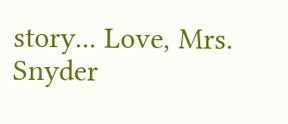story... Love, Mrs. Snyder